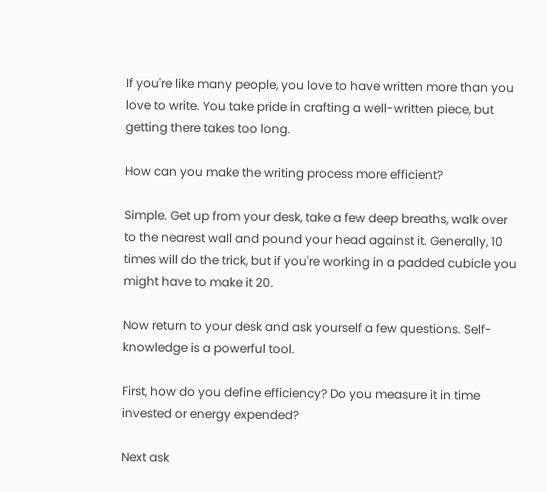If you're like many people, you love to have written more than you love to write. You take pride in crafting a well-written piece, but getting there takes too long.

How can you make the writing process more efficient?

Simple. Get up from your desk, take a few deep breaths, walk over to the nearest wall and pound your head against it. Generally, 10 times will do the trick, but if you're working in a padded cubicle you might have to make it 20.

Now return to your desk and ask yourself a few questions. Self-knowledge is a powerful tool.

First, how do you define efficiency? Do you measure it in time invested or energy expended?

Next ask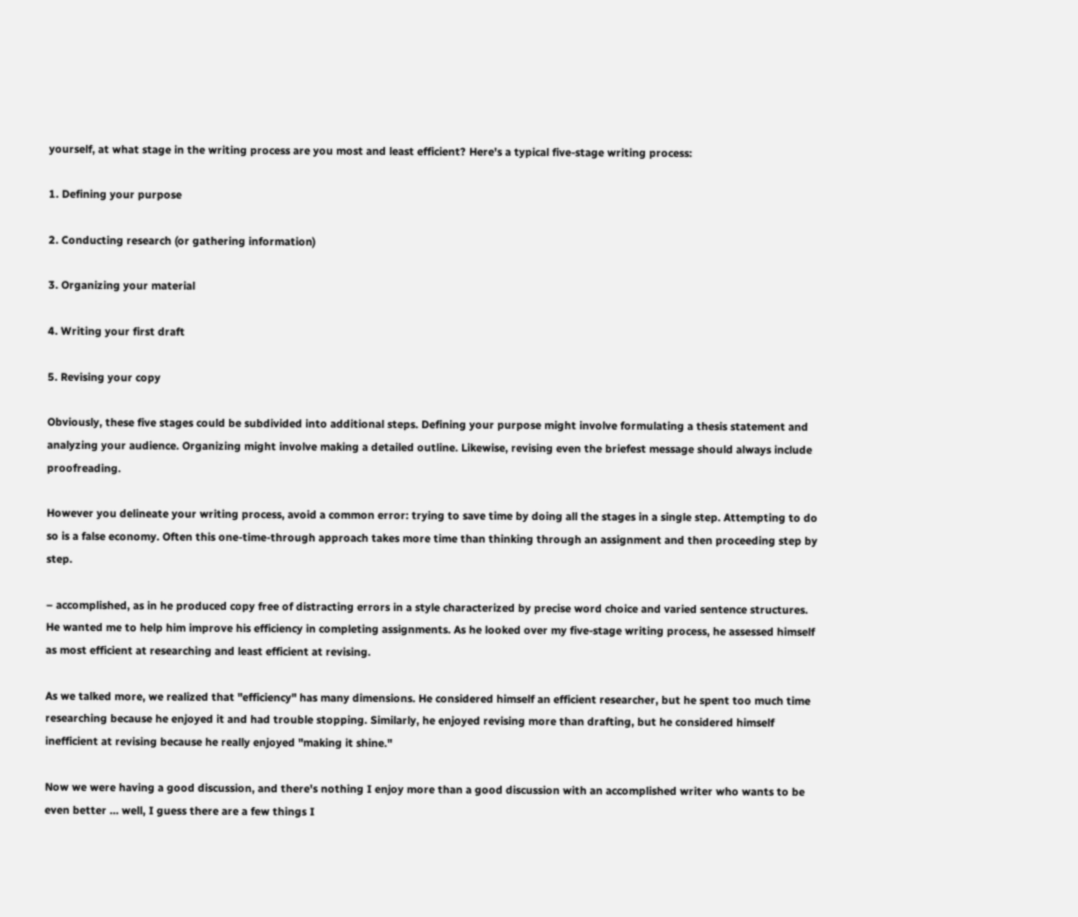yourself, at what stage in the writing process are you most and least efficient? Here's a typical five-stage writing process:

1. Defining your purpose

2. Conducting research (or gathering information)

3. Organizing your material

4. Writing your first draft

5. Revising your copy

Obviously, these five stages could be subdivided into additional steps. Defining your purpose might involve formulating a thesis statement and analyzing your audience. Organizing might involve making a detailed outline. Likewise, revising even the briefest message should always include proofreading.

However you delineate your writing process, avoid a common error: trying to save time by doing all the stages in a single step. Attempting to do so is a false economy. Often this one-time-through approach takes more time than thinking through an assignment and then proceeding step by step.

– accomplished, as in he produced copy free of distracting errors in a style characterized by precise word choice and varied sentence structures. He wanted me to help him improve his efficiency in completing assignments. As he looked over my five-stage writing process, he assessed himself as most efficient at researching and least efficient at revising.

As we talked more, we realized that "efficiency" has many dimensions. He considered himself an efficient researcher, but he spent too much time researching because he enjoyed it and had trouble stopping. Similarly, he enjoyed revising more than drafting, but he considered himself inefficient at revising because he really enjoyed "making it shine."

Now we were having a good discussion, and there's nothing I enjoy more than a good discussion with an accomplished writer who wants to be even better … well, I guess there are a few things I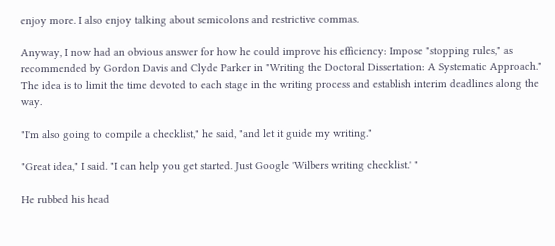enjoy more. I also enjoy talking about semicolons and restrictive commas.

Anyway, I now had an obvious answer for how he could improve his efficiency: Impose "stopping rules," as recommended by Gordon Davis and Clyde Parker in "Writing the Doctoral Dissertation: A Systematic Approach." The idea is to limit the time devoted to each stage in the writing process and establish interim deadlines along the way.

"I'm also going to compile a checklist," he said, "and let it guide my writing."

"Great idea," I said. "I can help you get started. Just Google 'Wilbers writing checklist.' "

He rubbed his head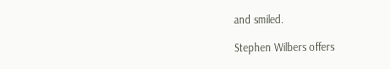and smiled.

Stephen Wilbers offers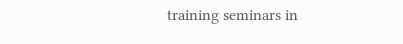training seminars in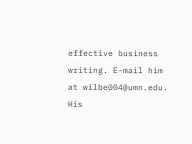effective business writing. E-mail him at wilbe004@umn.edu. His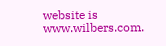website is www.wilbers.com.